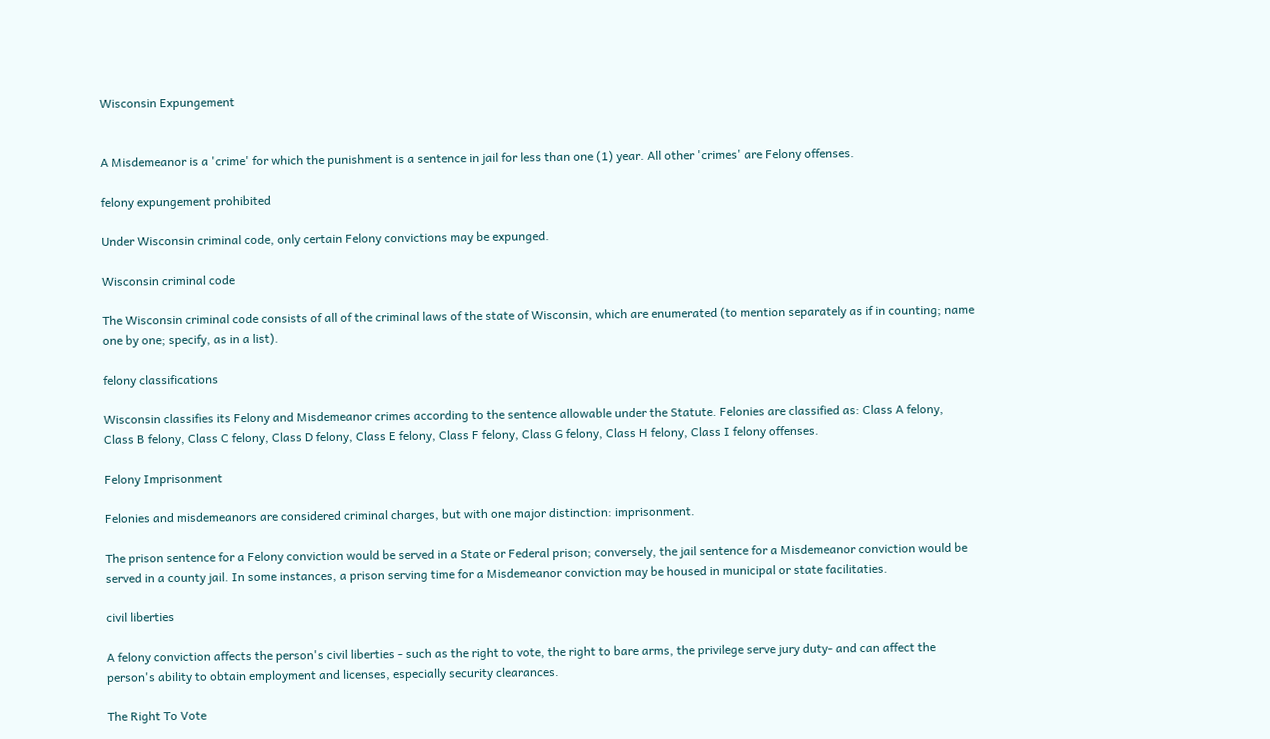Wisconsin Expungement


A Misdemeanor is a 'crime' for which the punishment is a sentence in jail for less than one (1) year. All other 'crimes' are Felony offenses.

felony expungement prohibited

Under Wisconsin criminal code, only certain Felony convictions may be expunged.

Wisconsin criminal code

The Wisconsin criminal code consists of all of the criminal laws of the state of Wisconsin, which are enumerated (to mention separately as if in counting; name one by one; specify, as in a list).

felony classifications

Wisconsin classifies its Felony and Misdemeanor crimes according to the sentence allowable under the Statute. Felonies are classified as: Class A felony, Class B felony, Class C felony, Class D felony, Class E felony, Class F felony, Class G felony, Class H felony, Class I felony offenses.

Felony Imprisonment

Felonies and misdemeanors are considered criminal charges, but with one major distinction: imprisonment.

The prison sentence for a Felony conviction would be served in a State or Federal prison; conversely, the jail sentence for a Misdemeanor conviction would be served in a county jail. In some instances, a prison serving time for a Misdemeanor conviction may be housed in municipal or state facilitaties.

civil liberties

A felony conviction affects the person's civil liberties - such as the right to vote, the right to bare arms, the privilege serve jury duty- and can affect the person's ability to obtain employment and licenses, especially security clearances.

The Right To Vote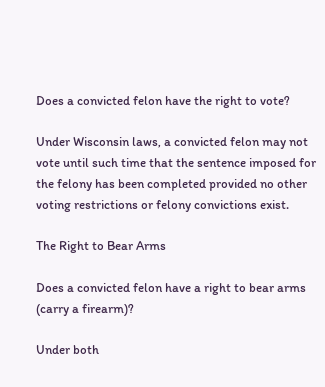Does a convicted felon have the right to vote?

Under Wisconsin laws, a convicted felon may not vote until such time that the sentence imposed for the felony has been completed provided no other voting restrictions or felony convictions exist.

The Right to Bear Arms

Does a convicted felon have a right to bear arms (carry a firearm)?

Under both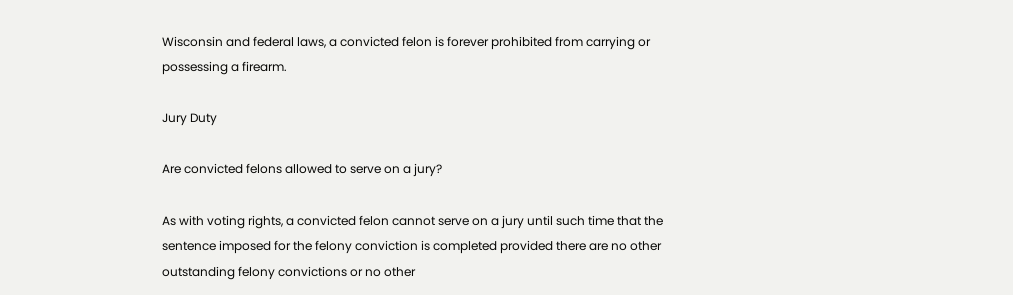Wisconsin and federal laws, a convicted felon is forever prohibited from carrying or possessing a firearm.

Jury Duty

Are convicted felons allowed to serve on a jury?

As with voting rights, a convicted felon cannot serve on a jury until such time that the sentence imposed for the felony conviction is completed provided there are no other outstanding felony convictions or no other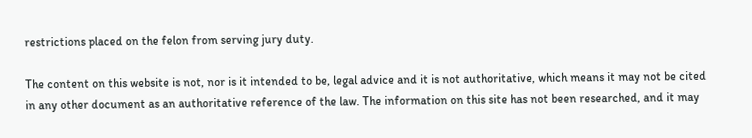restrictions placed on the felon from serving jury duty.

The content on this website is not, nor is it intended to be, legal advice and it is not authoritative, which means it may not be cited in any other document as an authoritative reference of the law. The information on this site has not been researched, and it may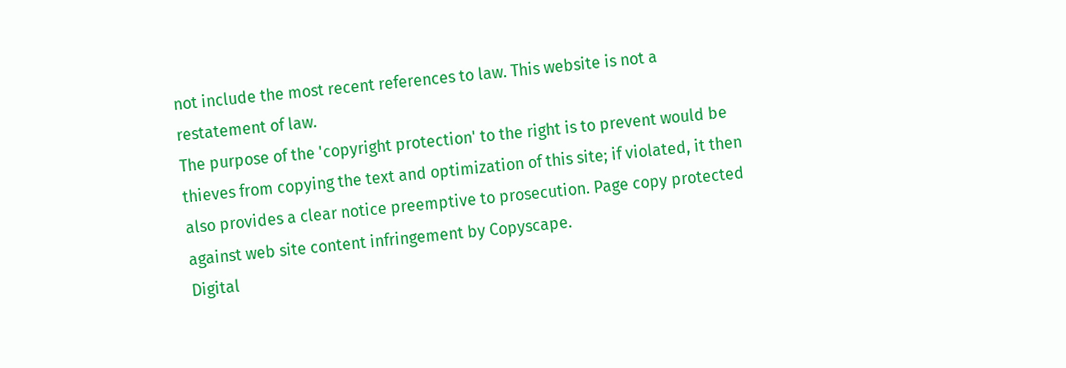not include the most recent references to law. This website is not a restatement of law.
The purpose of the 'copyright protection' to the right is to prevent would be thieves from copying the text and optimization of this site; if violated, it then also provides a clear notice preemptive to prosecution. Page copy protected against web site content infringement by Copyscape.
Digital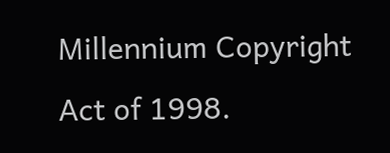Millennium Copyright Act of 1998.